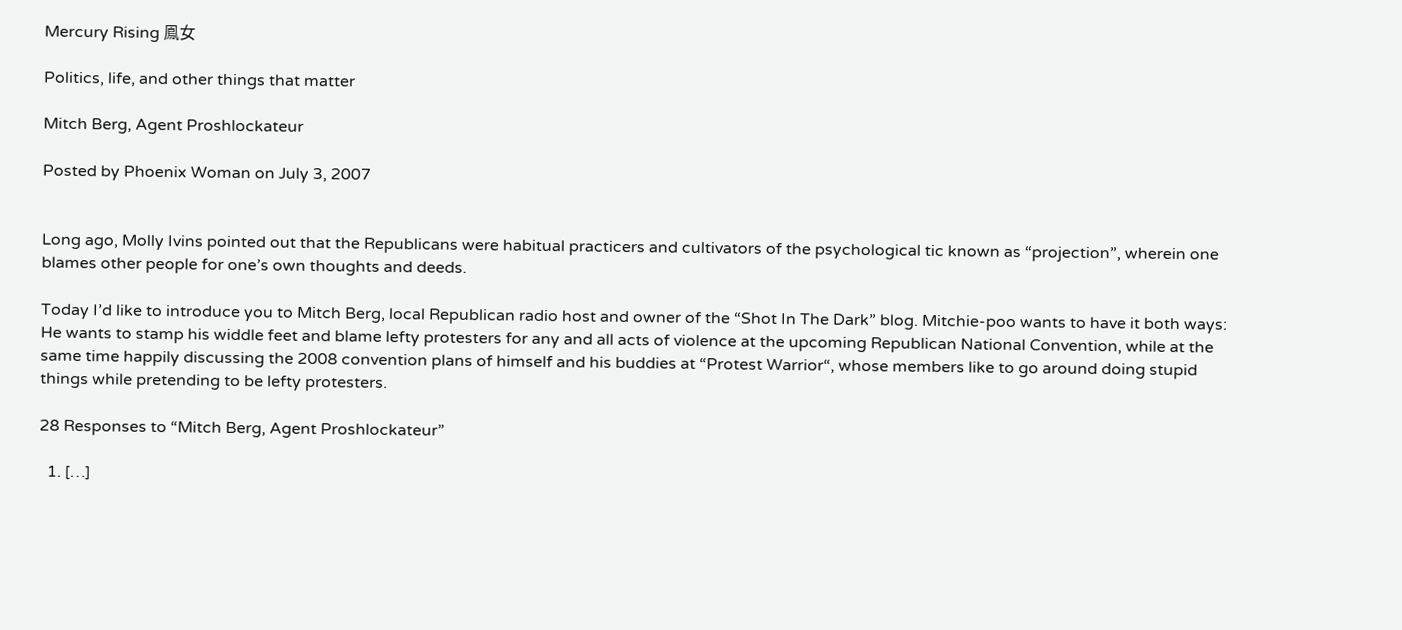Mercury Rising 鳯女

Politics, life, and other things that matter

Mitch Berg, Agent Proshlockateur

Posted by Phoenix Woman on July 3, 2007


Long ago, Molly Ivins pointed out that the Republicans were habitual practicers and cultivators of the psychological tic known as “projection”, wherein one blames other people for one’s own thoughts and deeds.

Today I’d like to introduce you to Mitch Berg, local Republican radio host and owner of the “Shot In The Dark” blog. Mitchie-poo wants to have it both ways: He wants to stamp his widdle feet and blame lefty protesters for any and all acts of violence at the upcoming Republican National Convention, while at the same time happily discussing the 2008 convention plans of himself and his buddies at “Protest Warrior“, whose members like to go around doing stupid things while pretending to be lefty protesters.

28 Responses to “Mitch Berg, Agent Proshlockateur”

  1. […]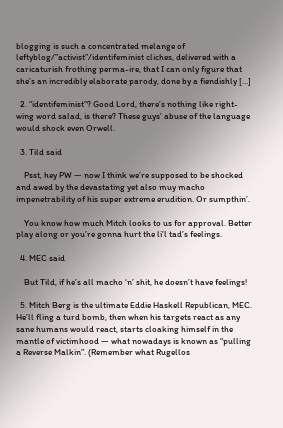blogging is such a concentrated melange of leftyblog/”activist”/identifeminist cliches, delivered with a caricaturish frothing perma-ire, that I can only figure that she’s an incredibly elaborate parody, done by a fiendishly […]

  2. “identifeminist”? Good Lord, there’s nothing like right-wing word salad, is there? These guys’ abuse of the language would shock even Orwell.

  3. Tild said

    Psst, hey PW — now I think we’re supposed to be shocked and awed by the devastating yet also muy macho impenetrability of his super extreme erudition. Or sumpthin’.

    You know how much Mitch looks to us for approval. Better play along or you’re gonna hurt the li’l tad’s feelings.

  4. MEC said

    But Tild, if he’s all macho ‘n’ shit, he doesn’t have feelings!

  5. Mitch Berg is the ultimate Eddie Haskell Republican, MEC. He’ll fling a turd bomb, then when his targets react as any sane humans would react, starts cloaking himself in the mantle of victimhood — what nowadays is known as “pulling a Reverse Malkin”. (Remember what Rugellos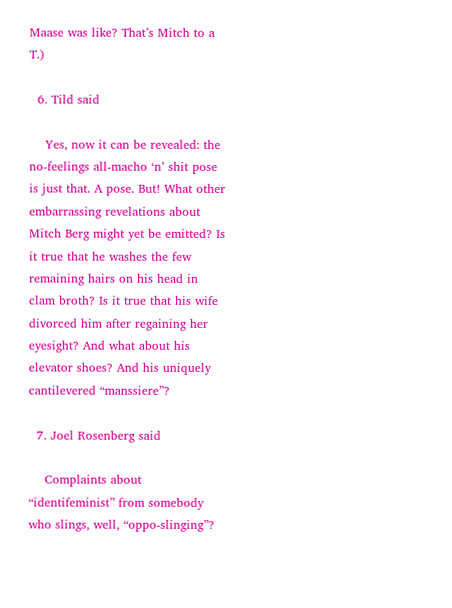Maase was like? That’s Mitch to a T.)

  6. Tild said

    Yes, now it can be revealed: the no-feelings all-macho ‘n’ shit pose is just that. A pose. But! What other embarrassing revelations about Mitch Berg might yet be emitted? Is it true that he washes the few remaining hairs on his head in clam broth? Is it true that his wife divorced him after regaining her eyesight? And what about his elevator shoes? And his uniquely cantilevered “manssiere”?

  7. Joel Rosenberg said

    Complaints about “identifeminist” from somebody who slings, well, “oppo-slinging”?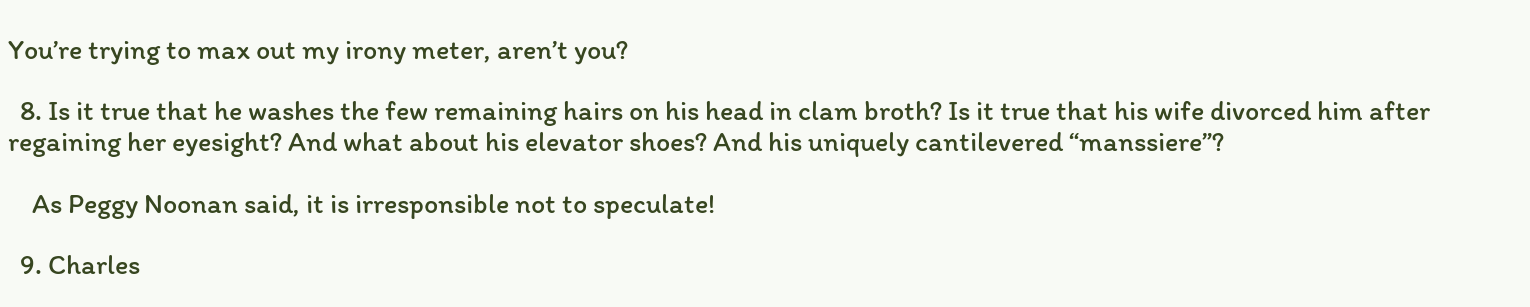You’re trying to max out my irony meter, aren’t you?

  8. Is it true that he washes the few remaining hairs on his head in clam broth? Is it true that his wife divorced him after regaining her eyesight? And what about his elevator shoes? And his uniquely cantilevered “manssiere”?

    As Peggy Noonan said, it is irresponsible not to speculate!

  9. Charles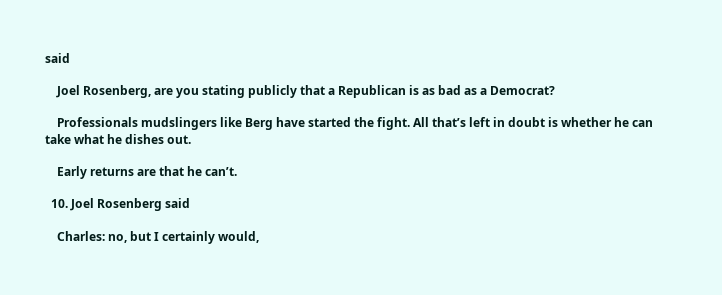said

    Joel Rosenberg, are you stating publicly that a Republican is as bad as a Democrat?

    Professionals mudslingers like Berg have started the fight. All that’s left in doubt is whether he can take what he dishes out.

    Early returns are that he can’t.

  10. Joel Rosenberg said

    Charles: no, but I certainly would,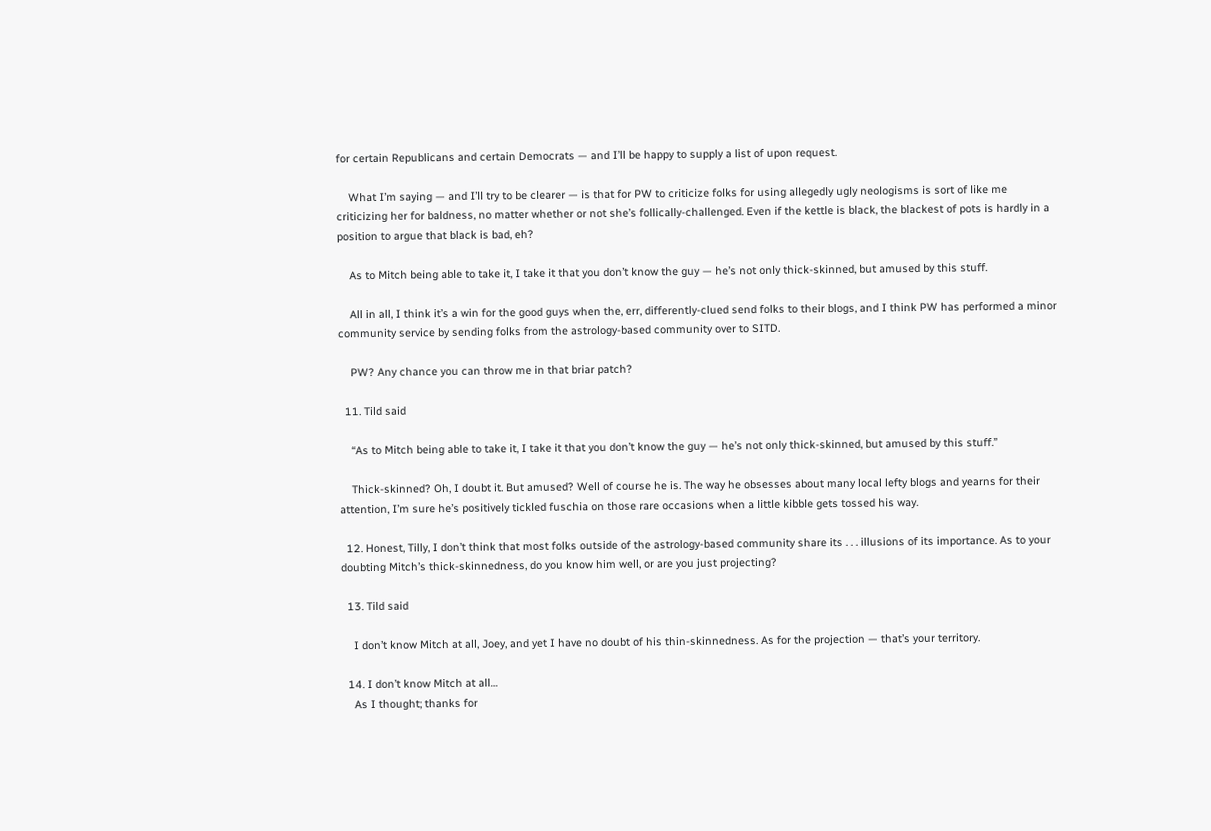for certain Republicans and certain Democrats — and I’ll be happy to supply a list of upon request.

    What I’m saying — and I’ll try to be clearer — is that for PW to criticize folks for using allegedly ugly neologisms is sort of like me criticizing her for baldness, no matter whether or not she’s follically-challenged. Even if the kettle is black, the blackest of pots is hardly in a position to argue that black is bad, eh?

    As to Mitch being able to take it, I take it that you don’t know the guy — he’s not only thick-skinned, but amused by this stuff.

    All in all, I think it’s a win for the good guys when the, err, differently-clued send folks to their blogs, and I think PW has performed a minor community service by sending folks from the astrology-based community over to SITD.

    PW? Any chance you can throw me in that briar patch?

  11. Tild said

    “As to Mitch being able to take it, I take it that you don’t know the guy — he’s not only thick-skinned, but amused by this stuff.”

    Thick-skinned? Oh, I doubt it. But amused? Well of course he is. The way he obsesses about many local lefty blogs and yearns for their attention, I’m sure he’s positively tickled fuschia on those rare occasions when a little kibble gets tossed his way.

  12. Honest, Tilly, I don’t think that most folks outside of the astrology-based community share its . . . illusions of its importance. As to your doubting Mitch’s thick-skinnedness, do you know him well, or are you just projecting?

  13. Tild said

    I don’t know Mitch at all, Joey, and yet I have no doubt of his thin-skinnedness. As for the projection — that’s your territory.

  14. I don’t know Mitch at all…
    As I thought; thanks for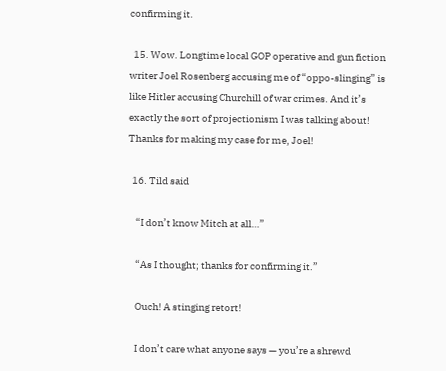confirming it.

  15. Wow. Longtime local GOP operative and gun fiction writer Joel Rosenberg accusing me of “oppo-slinging” is like Hitler accusing Churchill of war crimes. And it’s exactly the sort of projectionism I was talking about! Thanks for making my case for me, Joel!

  16. Tild said

    “I don’t know Mitch at all…”

    “As I thought; thanks for confirming it.”

    Ouch! A stinging retort!

    I don’t care what anyone says — you’re a shrewd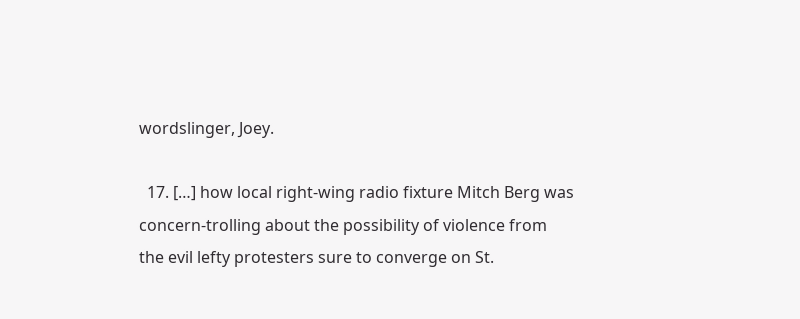wordslinger, Joey.

  17. […] how local right-wing radio fixture Mitch Berg was concern-trolling about the possibility of violence from the evil lefty protesters sure to converge on St.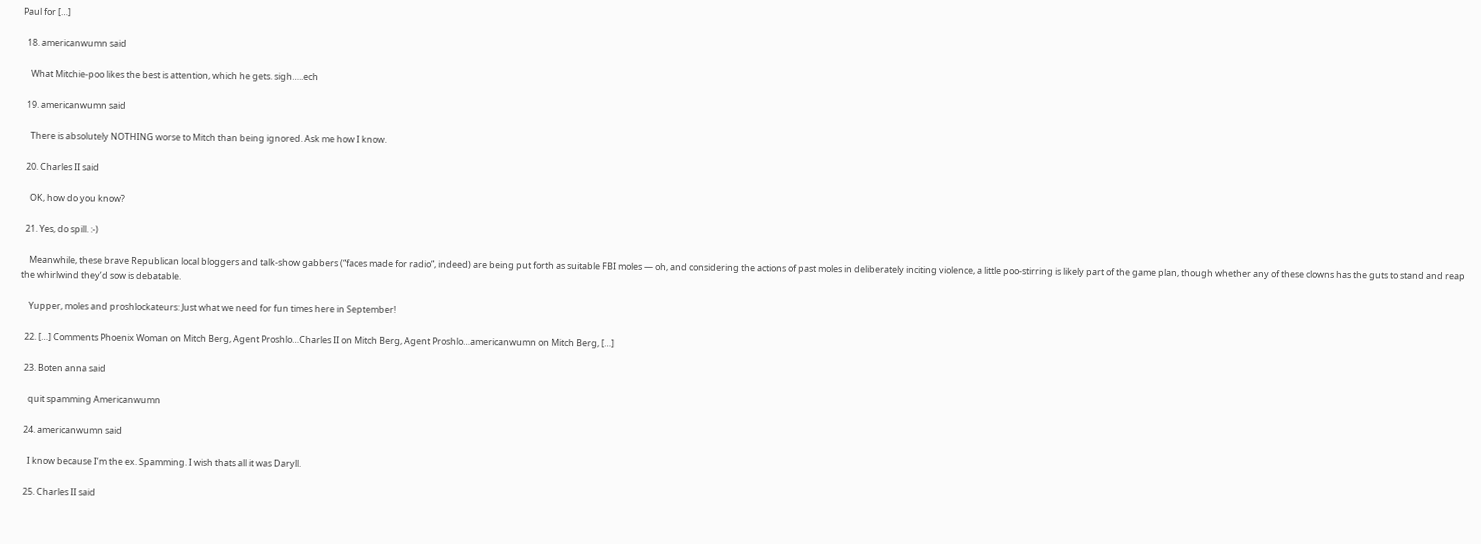Paul for […]

  18. americanwumn said

    What Mitchie-poo likes the best is attention, which he gets. sigh…..ech

  19. americanwumn said

    There is absolutely NOTHING worse to Mitch than being ignored. Ask me how I know.

  20. Charles II said

    OK, how do you know?

  21. Yes, do spill. :-)

    Meanwhile, these brave Republican local bloggers and talk-show gabbers (“faces made for radio”, indeed) are being put forth as suitable FBI moles — oh, and considering the actions of past moles in deliberately inciting violence, a little poo-stirring is likely part of the game plan, though whether any of these clowns has the guts to stand and reap the whirlwind they’d sow is debatable.

    Yupper, moles and proshlockateurs: Just what we need for fun times here in September!

  22. […] Comments Phoenix Woman on Mitch Berg, Agent Proshlo…Charles II on Mitch Berg, Agent Proshlo…americanwumn on Mitch Berg, […]

  23. Boten anna said

    quit spamming Americanwumn

  24. americanwumn said

    I know because I’m the ex. Spamming. I wish thats all it was Daryll.

  25. Charles II said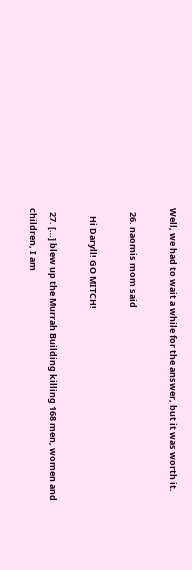Well, we had to wait a while for the answer, but it was worth it.

  26. naomis mom said

    Hi Daryll! GO MITCH!

  27. […] blew up the Murrah Building killing 168 men, women and children, I am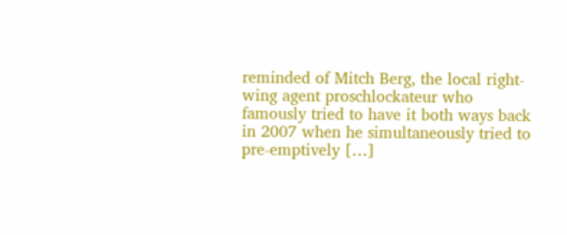reminded of Mitch Berg, the local right-wing agent proschlockateur who famously tried to have it both ways back in 2007 when he simultaneously tried to pre-emptively […]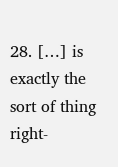28. […] is exactly the sort of thing right-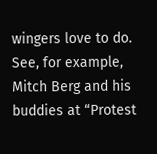wingers love to do. See, for example, Mitch Berg and his buddies at “Protest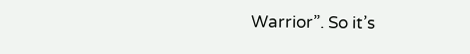Warrior”. So it’s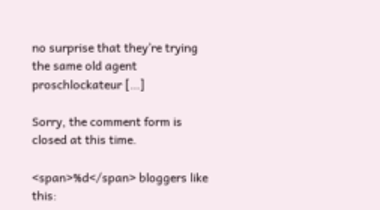no surprise that they’re trying the same old agent proschlockateur […]

Sorry, the comment form is closed at this time.

<span>%d</span> bloggers like this: